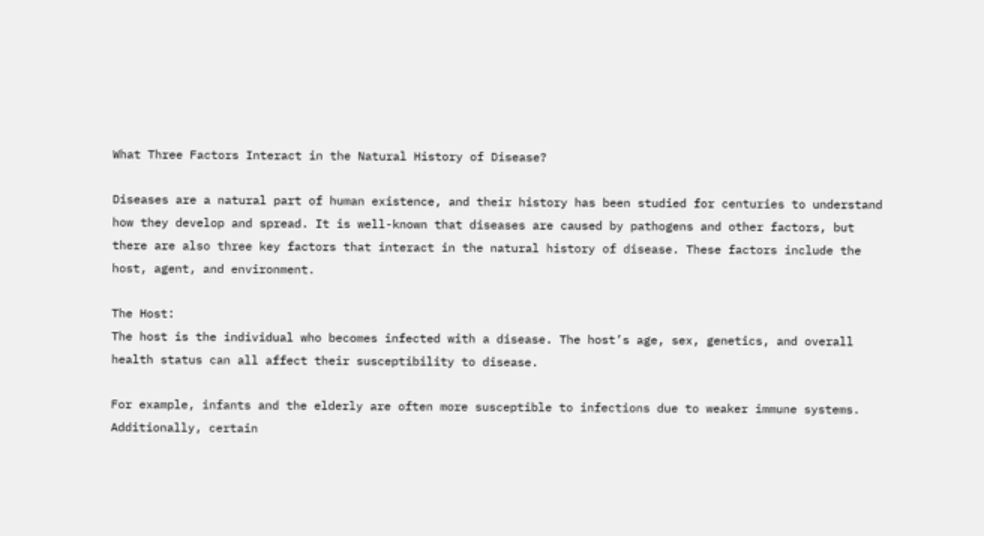What Three Factors Interact in the Natural History of Disease?

Diseases are a natural part of human existence, and their history has been studied for centuries to understand how they develop and spread. It is well-known that diseases are caused by pathogens and other factors, but there are also three key factors that interact in the natural history of disease. These factors include the host, agent, and environment.

The Host:
The host is the individual who becomes infected with a disease. The host’s age, sex, genetics, and overall health status can all affect their susceptibility to disease.

For example, infants and the elderly are often more susceptible to infections due to weaker immune systems. Additionally, certain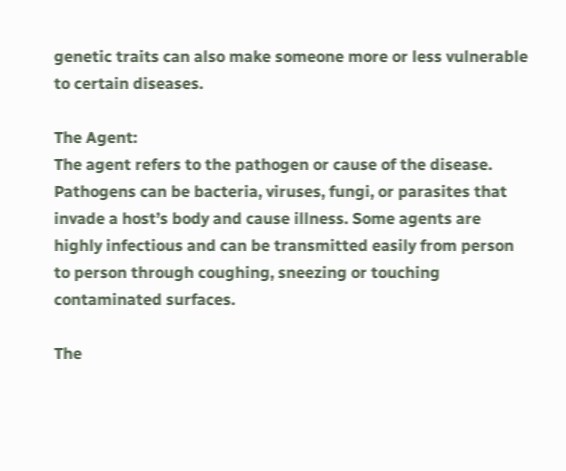genetic traits can also make someone more or less vulnerable to certain diseases.

The Agent:
The agent refers to the pathogen or cause of the disease. Pathogens can be bacteria, viruses, fungi, or parasites that invade a host’s body and cause illness. Some agents are highly infectious and can be transmitted easily from person to person through coughing, sneezing or touching contaminated surfaces.

The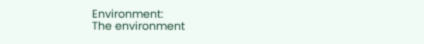Environment:
The environment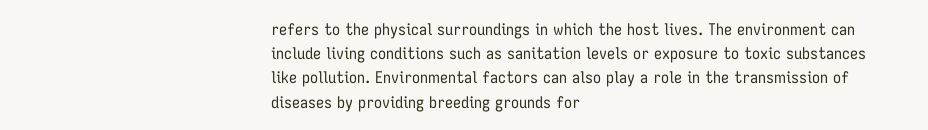refers to the physical surroundings in which the host lives. The environment can include living conditions such as sanitation levels or exposure to toxic substances like pollution. Environmental factors can also play a role in the transmission of diseases by providing breeding grounds for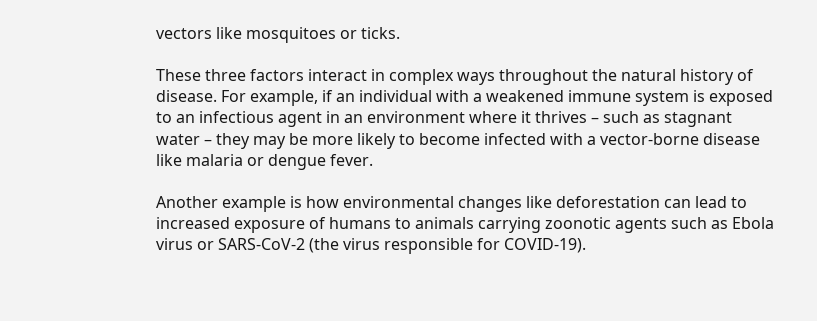vectors like mosquitoes or ticks.

These three factors interact in complex ways throughout the natural history of disease. For example, if an individual with a weakened immune system is exposed to an infectious agent in an environment where it thrives – such as stagnant water – they may be more likely to become infected with a vector-borne disease like malaria or dengue fever.

Another example is how environmental changes like deforestation can lead to increased exposure of humans to animals carrying zoonotic agents such as Ebola virus or SARS-CoV-2 (the virus responsible for COVID-19).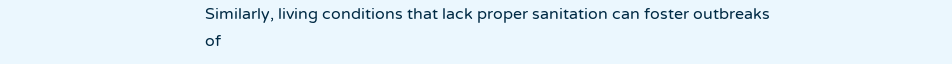Similarly, living conditions that lack proper sanitation can foster outbreaks of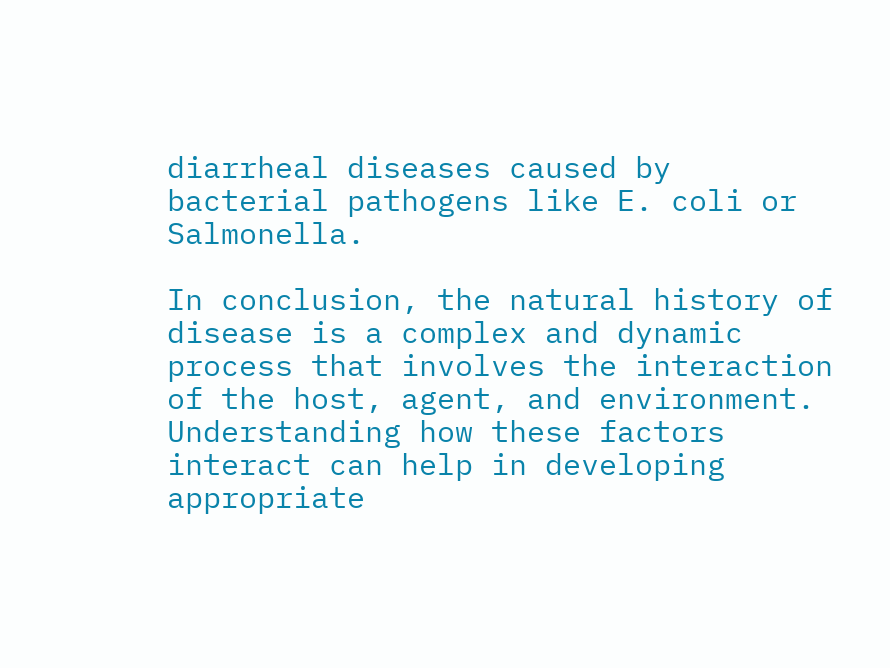diarrheal diseases caused by bacterial pathogens like E. coli or Salmonella.

In conclusion, the natural history of disease is a complex and dynamic process that involves the interaction of the host, agent, and environment. Understanding how these factors interact can help in developing appropriate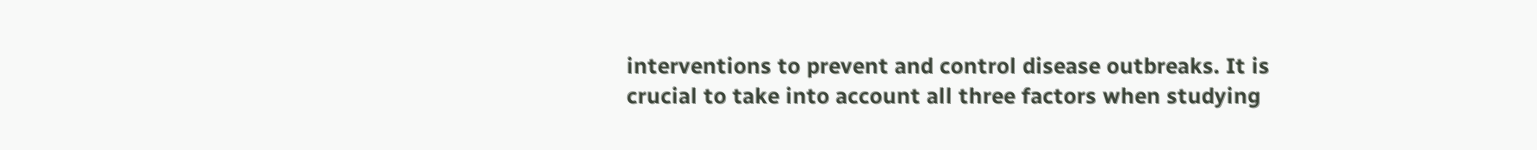interventions to prevent and control disease outbreaks. It is crucial to take into account all three factors when studying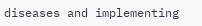diseases and implementing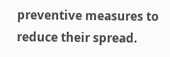preventive measures to reduce their spread.